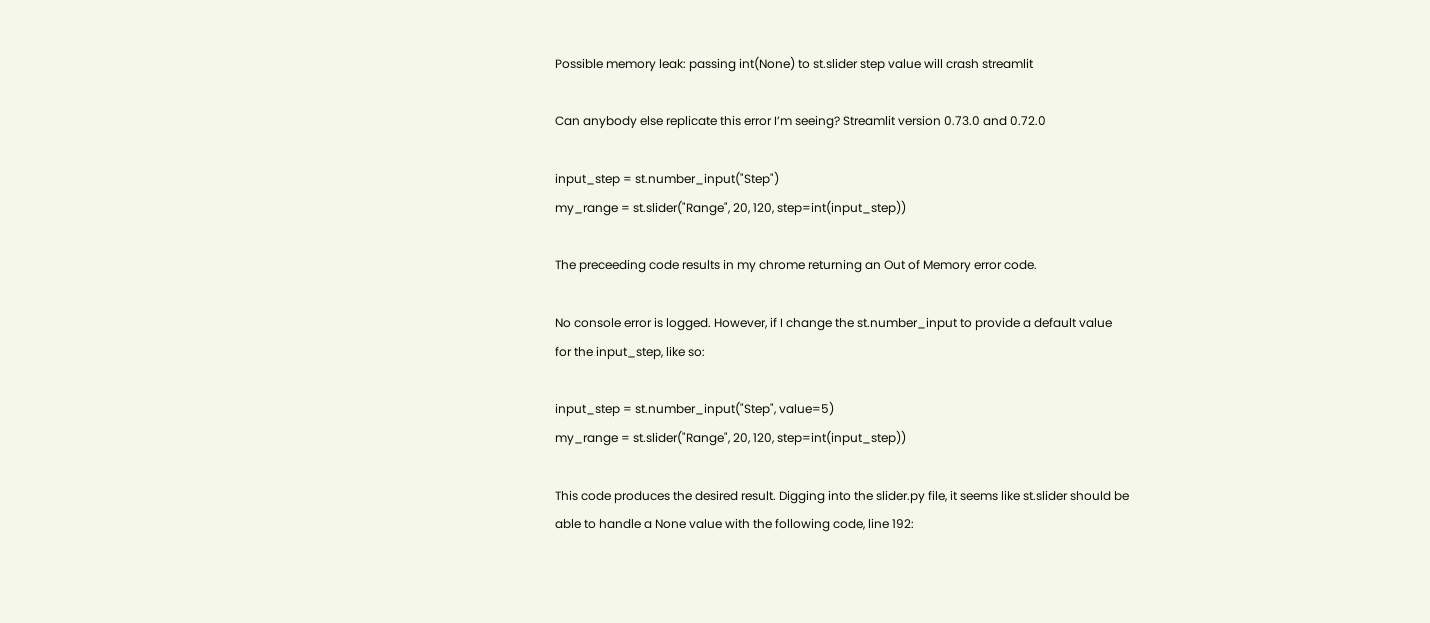Possible memory leak: passing int(None) to st.slider step value will crash streamlit

Can anybody else replicate this error I’m seeing? Streamlit version 0.73.0 and 0.72.0

input_step = st.number_input("Step")
my_range = st.slider("Range", 20, 120, step=int(input_step))

The preceeding code results in my chrome returning an Out of Memory error code.

No console error is logged. However, if I change the st.number_input to provide a default value for the input_step, like so:

input_step = st.number_input("Step", value=5)
my_range = st.slider("Range", 20, 120, step=int(input_step))

This code produces the desired result. Digging into the slider.py file, it seems like st.slider should be able to handle a None value with the following code, line 192: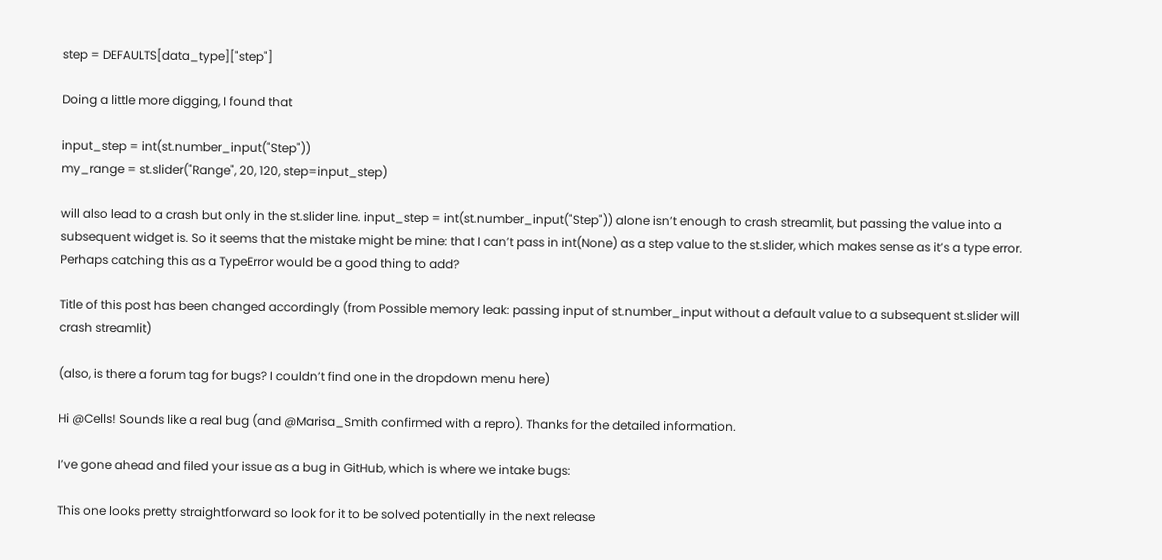step = DEFAULTS[data_type]["step"]

Doing a little more digging, I found that

input_step = int(st.number_input("Step"))
my_range = st.slider("Range", 20, 120, step=input_step)

will also lead to a crash but only in the st.slider line. input_step = int(st.number_input("Step")) alone isn’t enough to crash streamlit, but passing the value into a subsequent widget is. So it seems that the mistake might be mine: that I can’t pass in int(None) as a step value to the st.slider, which makes sense as it’s a type error. Perhaps catching this as a TypeError would be a good thing to add?

Title of this post has been changed accordingly (from Possible memory leak: passing input of st.number_input without a default value to a subsequent st.slider will crash streamlit)

(also, is there a forum tag for bugs? I couldn’t find one in the dropdown menu here)

Hi @Cells! Sounds like a real bug (and @Marisa_Smith confirmed with a repro). Thanks for the detailed information.

I’ve gone ahead and filed your issue as a bug in GitHub, which is where we intake bugs:

This one looks pretty straightforward so look for it to be solved potentially in the next release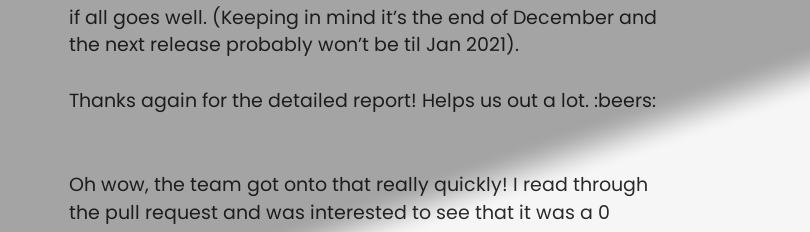if all goes well. (Keeping in mind it’s the end of December and the next release probably won’t be til Jan 2021).

Thanks again for the detailed report! Helps us out a lot. :beers:


Oh wow, the team got onto that really quickly! I read through the pull request and was interested to see that it was a 0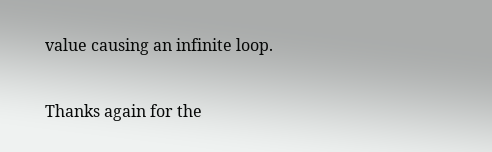value causing an infinite loop.

Thanks again for the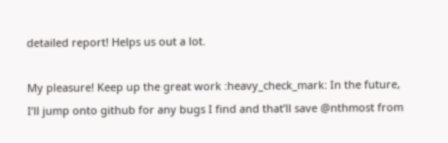detailed report! Helps us out a lot.

My pleasure! Keep up the great work :heavy_check_mark: In the future, I’ll jump onto github for any bugs I find and that’ll save @nthmost from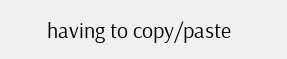having to copy/paste